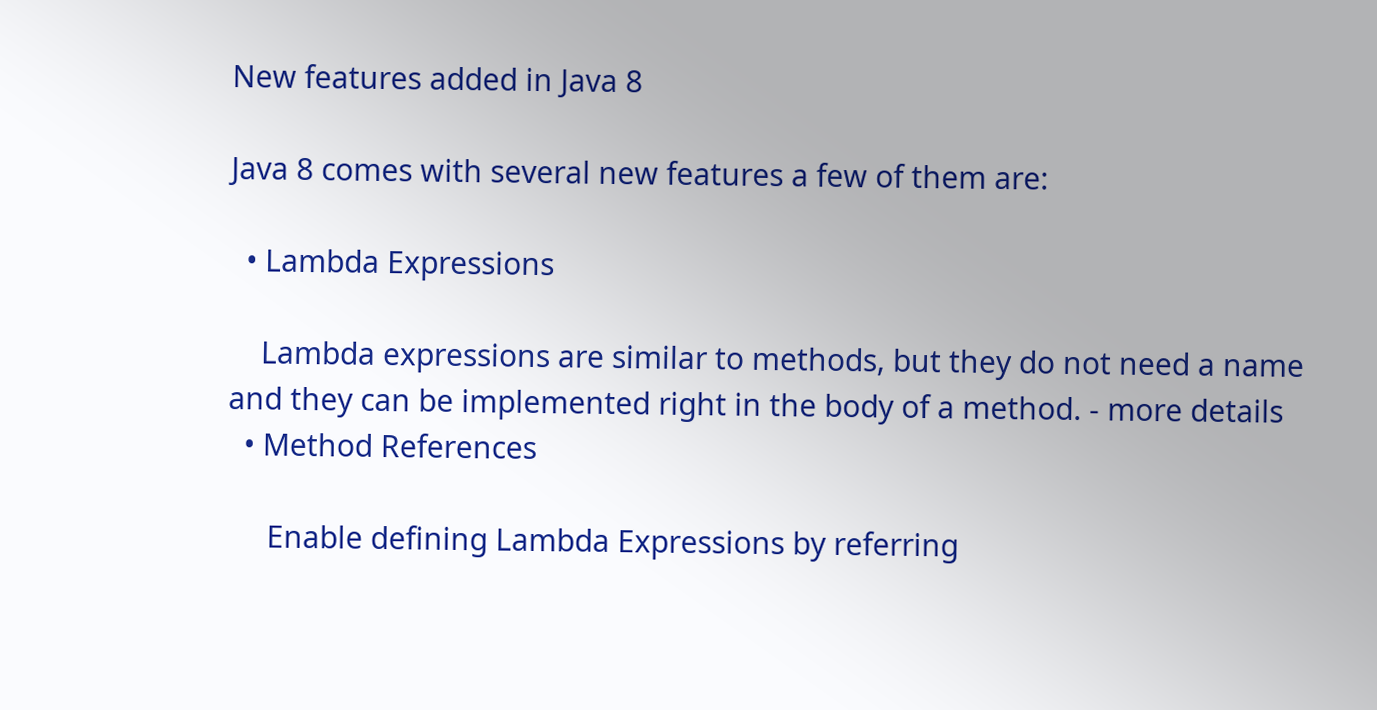New features added in Java 8

Java 8 comes with several new features a few of them are:

  • Lambda Expressions

    Lambda expressions are similar to methods, but they do not need a name and they can be implemented right in the body of a method. - more details
  • Method References

     Enable defining Lambda Expressions by referring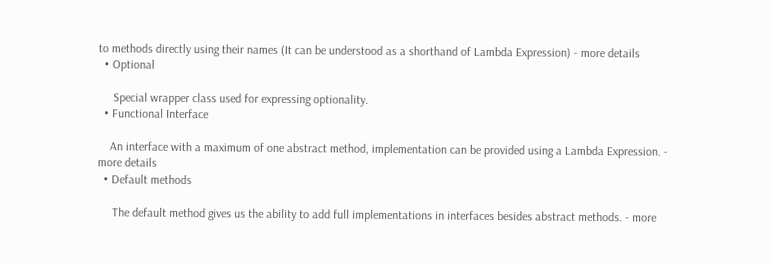to methods directly using their names (It can be understood as a shorthand of Lambda Expression) - more details
  • Optional

     Special wrapper class used for expressing optionality.
  • Functional Interface

    An interface with a maximum of one abstract method, implementation can be provided using a Lambda Expression. - more details
  • Default methods

     The default method gives us the ability to add full implementations in interfaces besides abstract methods. - more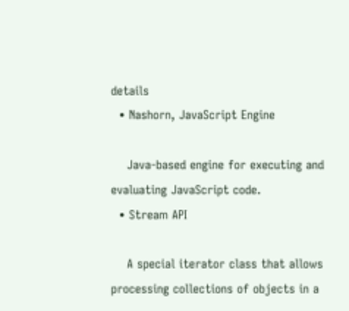details
  • Nashorn, JavaScript Engine

    Java-based engine for executing and evaluating JavaScript code.
  • Stream API

    A special iterator class that allows processing collections of objects in a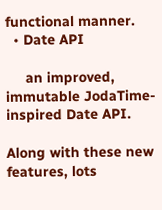functional manner.
  • Date API

     an improved, immutable JodaTime-inspired Date API.

Along with these new features, lots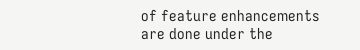of feature enhancements are done under the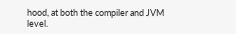hood, at both the compiler and JVM level.